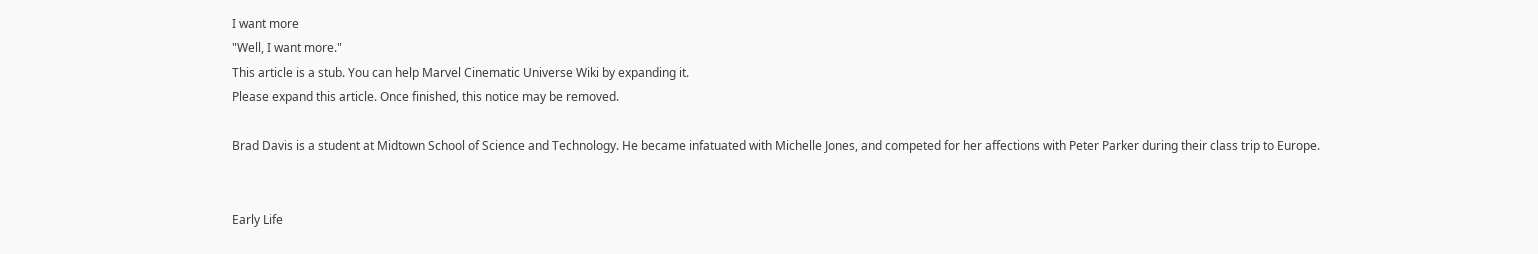I want more
"Well, I want more."
This article is a stub. You can help Marvel Cinematic Universe Wiki by expanding it.
Please expand this article. Once finished, this notice may be removed.

Brad Davis is a student at Midtown School of Science and Technology. He became infatuated with Michelle Jones, and competed for her affections with Peter Parker during their class trip to Europe.


Early Life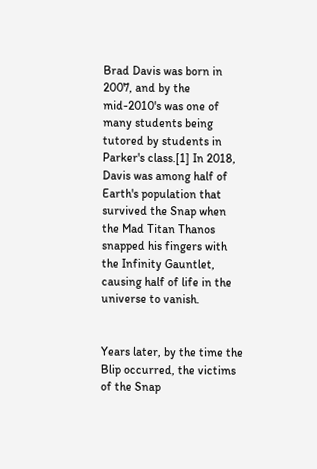Brad Davis was born in 2007, and by the mid-2010's was one of many students being tutored by students in Parker's class.[1] In 2018, Davis was among half of Earth's population that survived the Snap when the Mad Titan Thanos snapped his fingers with the Infinity Gauntlet, causing half of life in the universe to vanish.


Years later, by the time the Blip occurred, the victims of the Snap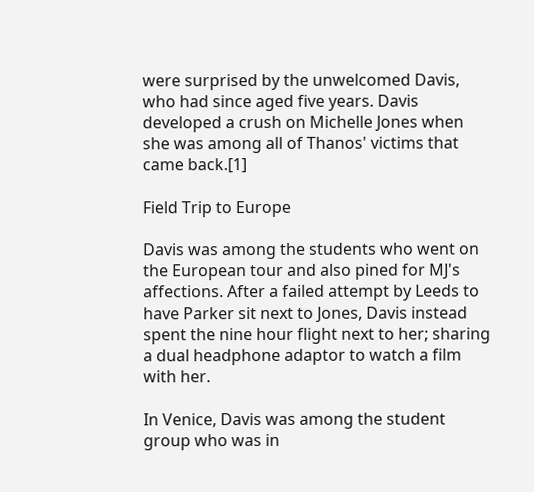were surprised by the unwelcomed Davis, who had since aged five years. Davis developed a crush on Michelle Jones when she was among all of Thanos' victims that came back.[1]

Field Trip to Europe

Davis was among the students who went on the European tour and also pined for MJ's affections. After a failed attempt by Leeds to have Parker sit next to Jones, Davis instead spent the nine hour flight next to her; sharing a dual headphone adaptor to watch a film with her.

In Venice, Davis was among the student group who was in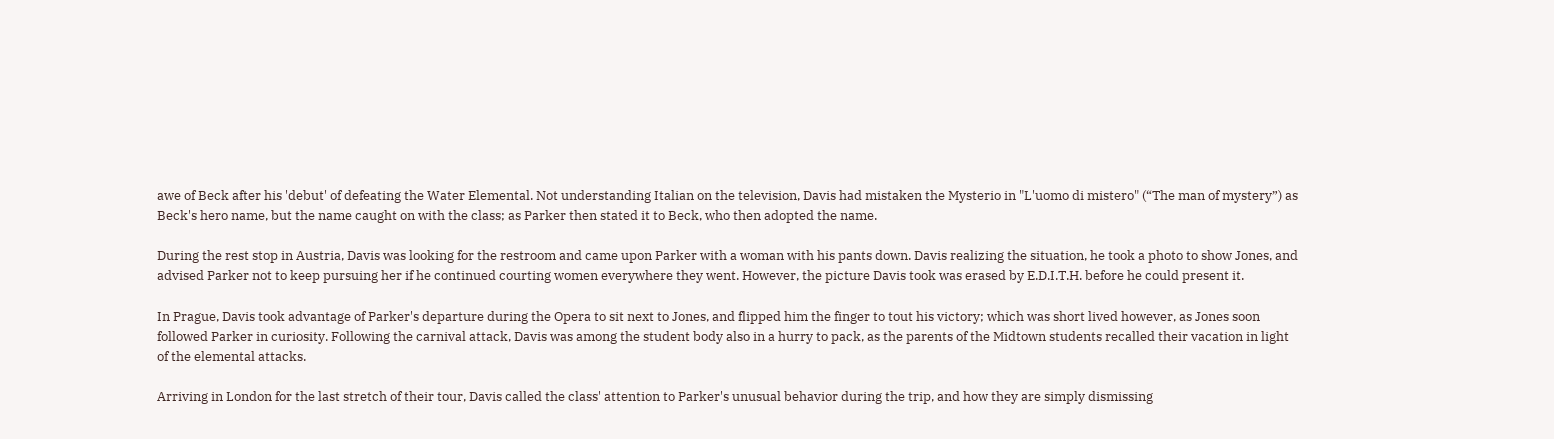awe of Beck after his 'debut' of defeating the Water Elemental. Not understanding Italian on the television, Davis had mistaken the Mysterio in "L'uomo di mistero" (“The man of mystery”) as Beck's hero name, but the name caught on with the class; as Parker then stated it to Beck, who then adopted the name.

During the rest stop in Austria, Davis was looking for the restroom and came upon Parker with a woman with his pants down. Davis realizing the situation, he took a photo to show Jones, and advised Parker not to keep pursuing her if he continued courting women everywhere they went. However, the picture Davis took was erased by E.D.I.T.H. before he could present it.

In Prague, Davis took advantage of Parker's departure during the Opera to sit next to Jones, and flipped him the finger to tout his victory; which was short lived however, as Jones soon followed Parker in curiosity. Following the carnival attack, Davis was among the student body also in a hurry to pack, as the parents of the Midtown students recalled their vacation in light of the elemental attacks.

Arriving in London for the last stretch of their tour, Davis called the class' attention to Parker's unusual behavior during the trip, and how they are simply dismissing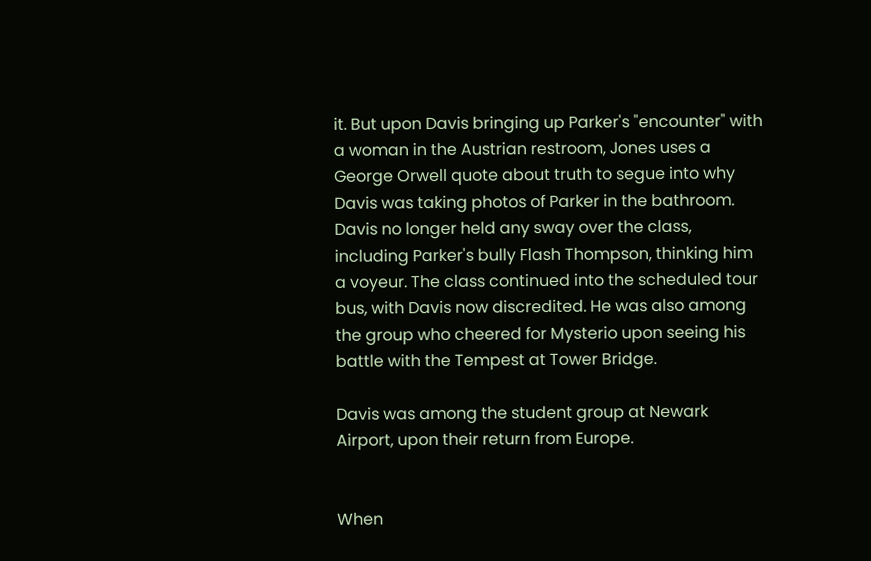it. But upon Davis bringing up Parker's "encounter" with a woman in the Austrian restroom, Jones uses a George Orwell quote about truth to segue into why Davis was taking photos of Parker in the bathroom. Davis no longer held any sway over the class, including Parker's bully Flash Thompson, thinking him a voyeur. The class continued into the scheduled tour bus, with Davis now discredited. He was also among the group who cheered for Mysterio upon seeing his battle with the Tempest at Tower Bridge.

Davis was among the student group at Newark Airport, upon their return from Europe.


When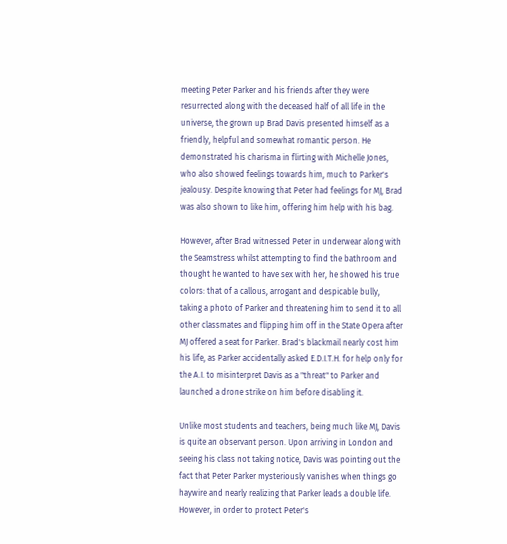meeting Peter Parker and his friends after they were resurrected along with the deceased half of all life in the universe, the grown up Brad Davis presented himself as a friendly, helpful and somewhat romantic person. He demonstrated his charisma in flirting with Michelle Jones, who also showed feelings towards him, much to Parker's jealousy. Despite knowing that Peter had feelings for MJ, Brad was also shown to like him, offering him help with his bag.

However, after Brad witnessed Peter in underwear along with the Seamstress whilst attempting to find the bathroom and thought he wanted to have sex with her, he showed his true colors: that of a callous, arrogant and despicable bully, taking a photo of Parker and threatening him to send it to all other classmates and flipping him off in the State Opera after MJ offered a seat for Parker. Brad's blackmail nearly cost him his life, as Parker accidentally asked E.D.I.T.H. for help only for the A.I. to misinterpret Davis as a "threat" to Parker and launched a drone strike on him before disabling it.

Unlike most students and teachers, being much like MJ, Davis is quite an observant person. Upon arriving in London and seeing his class not taking notice, Davis was pointing out the fact that Peter Parker mysteriously vanishes when things go haywire and nearly realizing that Parker leads a double life. However, in order to protect Peter's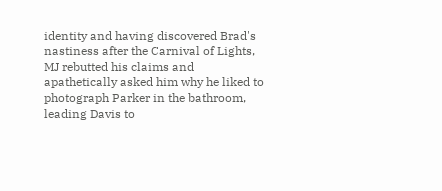identity and having discovered Brad's nastiness after the Carnival of Lights, MJ rebutted his claims and apathetically asked him why he liked to photograph Parker in the bathroom, leading Davis to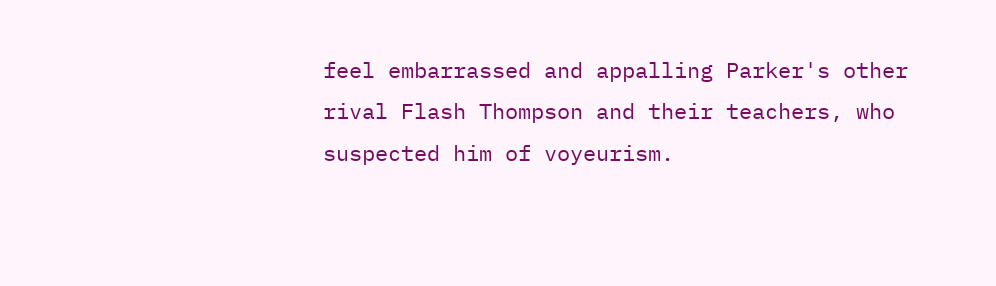feel embarrassed and appalling Parker's other rival Flash Thompson and their teachers, who suspected him of voyeurism.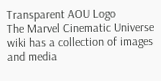Transparent AOU Logo
The Marvel Cinematic Universe wiki has a collection of images and media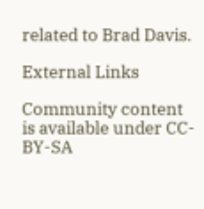related to Brad Davis.

External Links

Community content is available under CC-BY-SA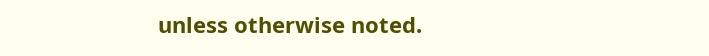unless otherwise noted.